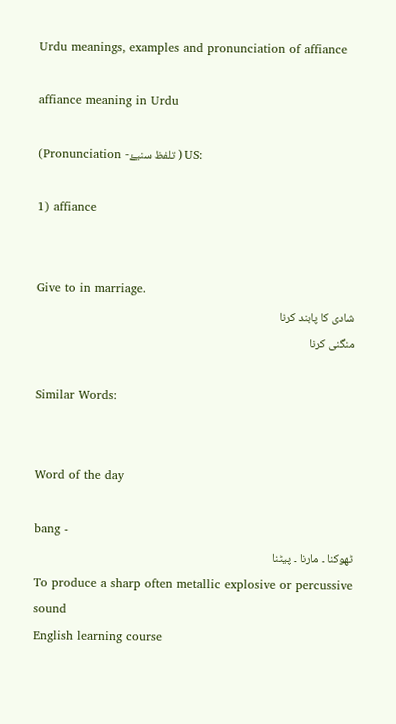Urdu meanings, examples and pronunciation of affiance

affiance meaning in Urdu

(Pronunciation -تلفظ سنیۓ ) US:

1) affiance


Give to in marriage.
شادی کا پابند کرنا
منگنی کرنا

Similar Words:


Word of the day

bang -
ٹھوکنا ۔ مارنا ۔ پیٹنا
To produce a sharp often metallic explosive or percussive sound
English learning course